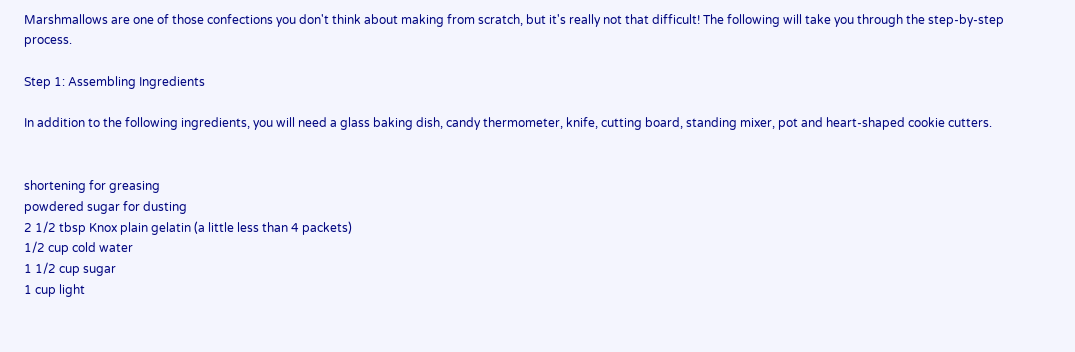Marshmallows are one of those confections you don't think about making from scratch, but it's really not that difficult! The following will take you through the step-by-step process.

Step 1: Assembling Ingredients

In addition to the following ingredients, you will need a glass baking dish, candy thermometer, knife, cutting board, standing mixer, pot and heart-shaped cookie cutters.


shortening for greasing
powdered sugar for dusting
2 1/2 tbsp Knox plain gelatin (a little less than 4 packets)
1/2 cup cold water
1 1/2 cup sugar
1 cup light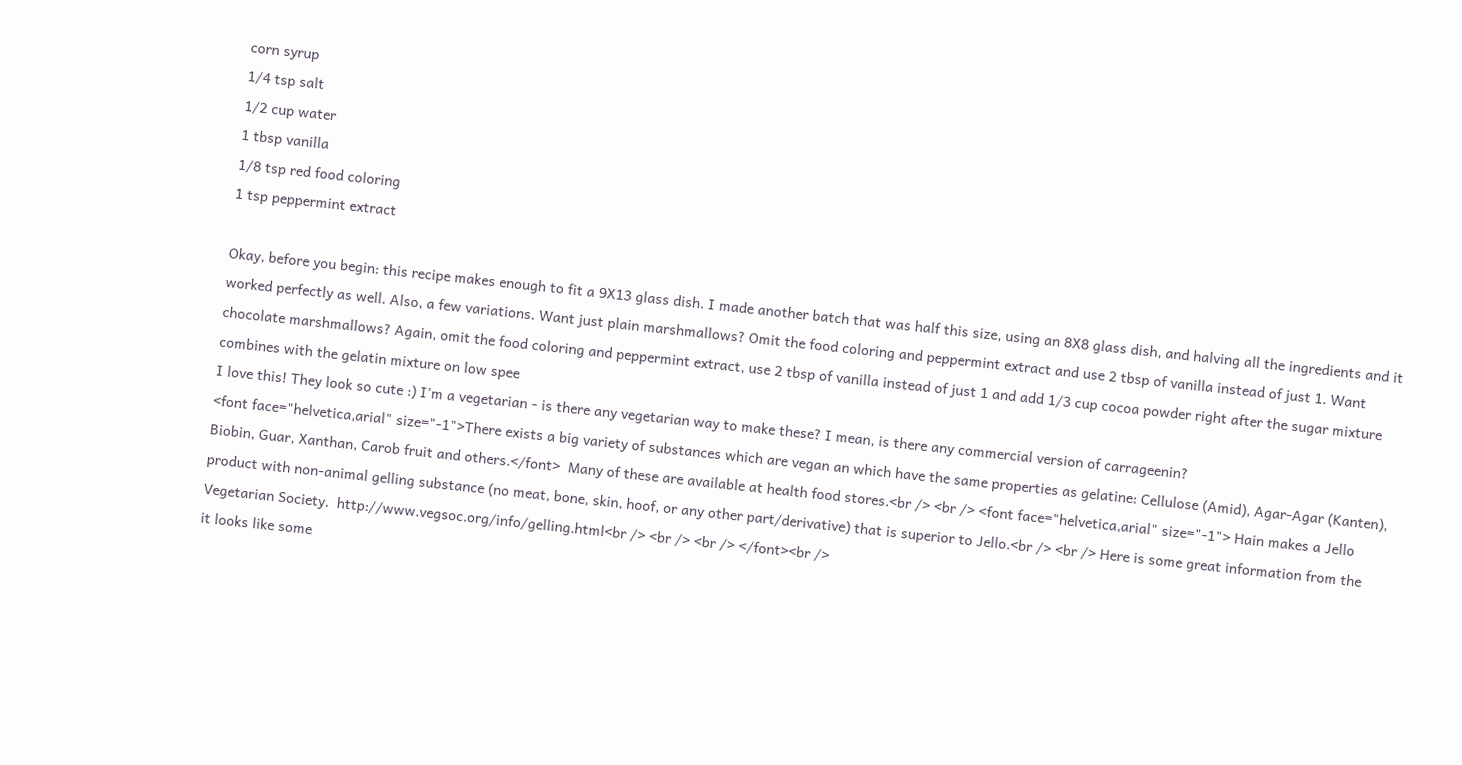corn syrup
1/4 tsp salt
1/2 cup water
1 tbsp vanilla
1/8 tsp red food coloring
1 tsp peppermint extract

Okay, before you begin: this recipe makes enough to fit a 9X13 glass dish. I made another batch that was half this size, using an 8X8 glass dish, and halving all the ingredients and it worked perfectly as well. Also, a few variations. Want just plain marshmallows? Omit the food coloring and peppermint extract and use 2 tbsp of vanilla instead of just 1. Want chocolate marshmallows? Again, omit the food coloring and peppermint extract, use 2 tbsp of vanilla instead of just 1 and add 1/3 cup cocoa powder right after the sugar mixture combines with the gelatin mixture on low spee
I love this! They look so cute :) I'm a vegetarian - is there any vegetarian way to make these? I mean, is there any commercial version of carrageenin?
<font face="helvetica,arial" size="-1">There exists a big variety of substances which are vegan an which have the same properties as gelatine: Cellulose (Amid), Agar-Agar (Kanten), Biobin, Guar, Xanthan, Carob fruit and others.</font>  Many of these are available at health food stores.<br /> <br /> <font face="helvetica,arial" size="-1"> Hain makes a Jello product with non-animal gelling substance (no meat, bone, skin, hoof, or any other part/derivative) that is superior to Jello.<br /> <br /> Here is some great information from the Vegetarian Society.  http://www.vegsoc.org/info/gelling.html<br /> <br /> <br /> </font><br />
it looks like some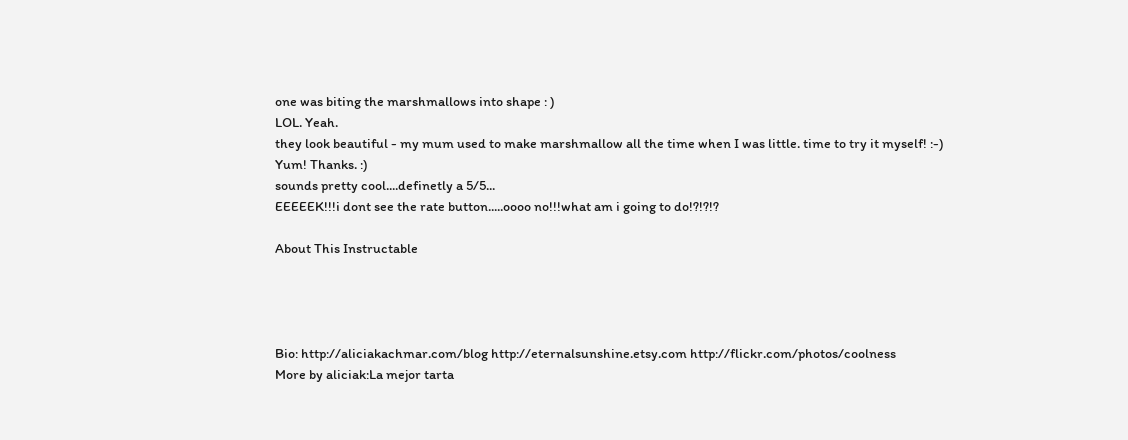one was biting the marshmallows into shape : )
LOL. Yeah.
they look beautiful - my mum used to make marshmallow all the time when I was little. time to try it myself! :-)
Yum! Thanks. :)
sounds pretty cool....definetly a 5/5...
EEEEEK!!!i dont see the rate button.....oooo no!!!what am i going to do!?!?!?

About This Instructable




Bio: http://aliciakachmar.com/blog http://eternalsunshine.etsy.com http://flickr.com/photos/coolness
More by aliciak:La mejor tarta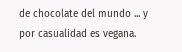de chocolate del mundo ... y por casualidad es vegana.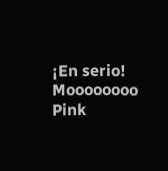¡En serio! Moooooooo Pink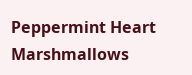Peppermint Heart Marshmallows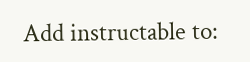Add instructable to: